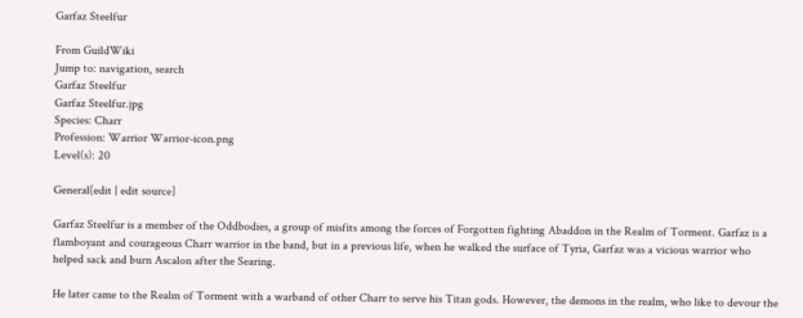Garfaz Steelfur

From GuildWiki
Jump to: navigation, search
Garfaz Steelfur
Garfaz Steelfur.jpg
Species: Charr
Profession: Warrior Warrior-icon.png
Level(s): 20

General[edit | edit source]

Garfaz Steelfur is a member of the Oddbodies, a group of misfits among the forces of Forgotten fighting Abaddon in the Realm of Torment. Garfaz is a flamboyant and courageous Charr warrior in the band, but in a previous life, when he walked the surface of Tyria, Garfaz was a vicious warrior who helped sack and burn Ascalon after the Searing.

He later came to the Realm of Torment with a warband of other Charr to serve his Titan gods. However, the demons in the realm, who like to devour the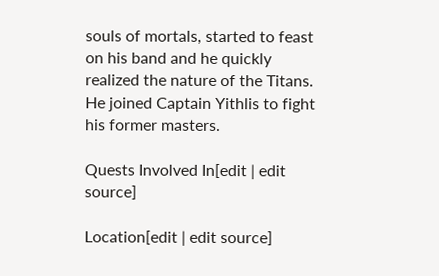souls of mortals, started to feast on his band and he quickly realized the nature of the Titans. He joined Captain Yithlis to fight his former masters.

Quests Involved In[edit | edit source]

Location[edit | edit source]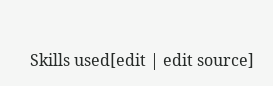Skills used[edit | edit source]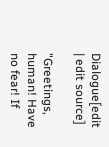Dialogue[edit | edit source]

"Greetings, human! Have no fear! If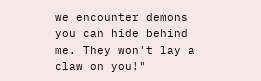we encounter demons you can hide behind me. They won't lay a claw on you!"